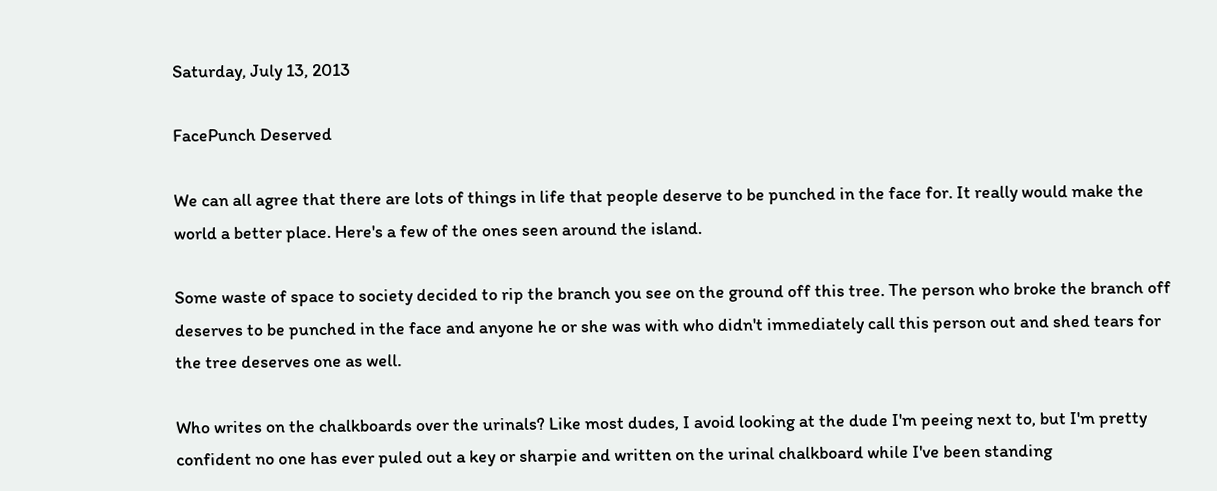Saturday, July 13, 2013

FacePunch Deserved

We can all agree that there are lots of things in life that people deserve to be punched in the face for. It really would make the world a better place. Here's a few of the ones seen around the island.

Some waste of space to society decided to rip the branch you see on the ground off this tree. The person who broke the branch off deserves to be punched in the face and anyone he or she was with who didn't immediately call this person out and shed tears for the tree deserves one as well.

Who writes on the chalkboards over the urinals? Like most dudes, I avoid looking at the dude I'm peeing next to, but I'm pretty confident no one has ever puled out a key or sharpie and written on the urinal chalkboard while I've been standing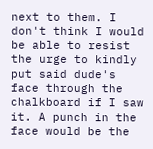next to them. I don't think I would be able to resist the urge to kindly put said dude's face through the chalkboard if I saw it. A punch in the face would be the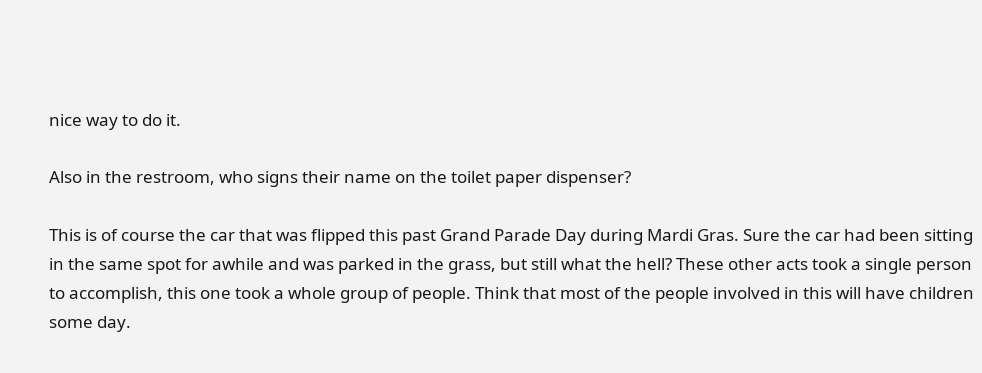nice way to do it.

Also in the restroom, who signs their name on the toilet paper dispenser?

This is of course the car that was flipped this past Grand Parade Day during Mardi Gras. Sure the car had been sitting in the same spot for awhile and was parked in the grass, but still what the hell? These other acts took a single person to accomplish, this one took a whole group of people. Think that most of the people involved in this will have children some day.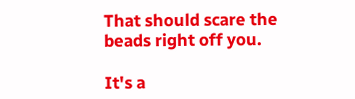That should scare the beads right off you.

It's a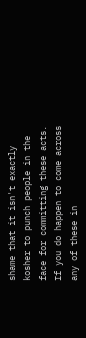shame that it isn't exactly kosher to punch people in the face for committing these acts. If you do happen to come across any of these in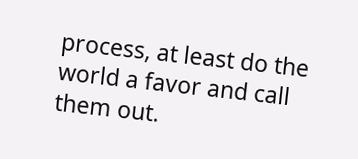process, at least do the world a favor and call them out.